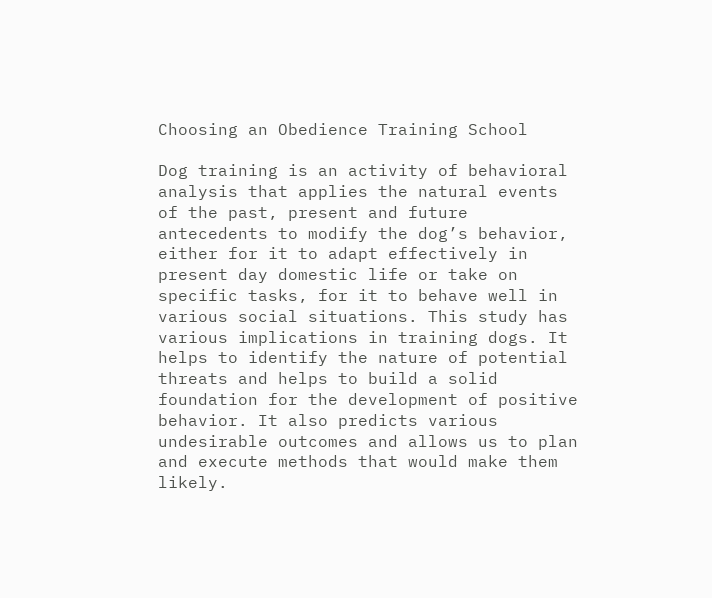Choosing an Obedience Training School

Dog training is an activity of behavioral analysis that applies the natural events of the past, present and future antecedents to modify the dog’s behavior, either for it to adapt effectively in present day domestic life or take on specific tasks, for it to behave well in various social situations. This study has various implications in training dogs. It helps to identify the nature of potential threats and helps to build a solid foundation for the development of positive behavior. It also predicts various undesirable outcomes and allows us to plan and execute methods that would make them likely.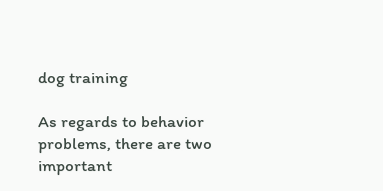dog training

As regards to behavior problems, there are two important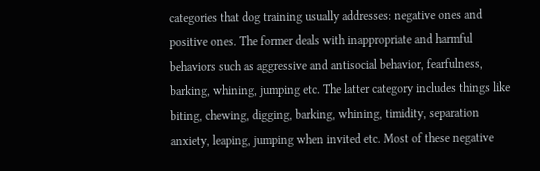categories that dog training usually addresses: negative ones and positive ones. The former deals with inappropriate and harmful behaviors such as aggressive and antisocial behavior, fearfulness, barking, whining, jumping etc. The latter category includes things like biting, chewing, digging, barking, whining, timidity, separation anxiety, leaping, jumping when invited etc. Most of these negative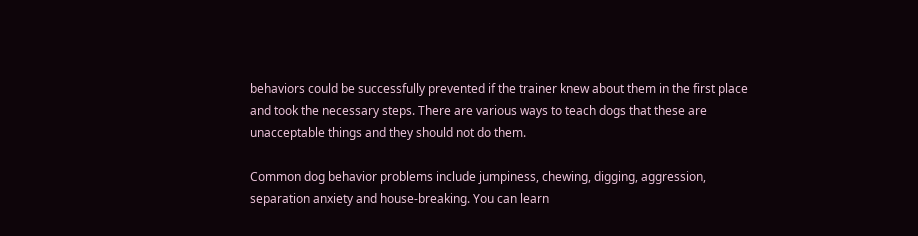behaviors could be successfully prevented if the trainer knew about them in the first place and took the necessary steps. There are various ways to teach dogs that these are unacceptable things and they should not do them.

Common dog behavior problems include jumpiness, chewing, digging, aggression, separation anxiety and house-breaking. You can learn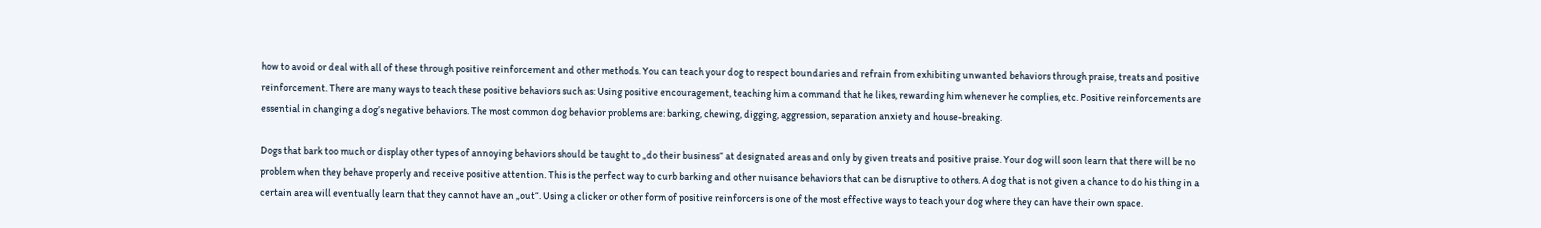how to avoid or deal with all of these through positive reinforcement and other methods. You can teach your dog to respect boundaries and refrain from exhibiting unwanted behaviors through praise, treats and positive reinforcement. There are many ways to teach these positive behaviors such as: Using positive encouragement, teaching him a command that he likes, rewarding him whenever he complies, etc. Positive reinforcements are essential in changing a dog’s negative behaviors. The most common dog behavior problems are: barking, chewing, digging, aggression, separation anxiety and house-breaking.

Dogs that bark too much or display other types of annoying behaviors should be taught to „do their business“ at designated areas and only by given treats and positive praise. Your dog will soon learn that there will be no problem when they behave properly and receive positive attention. This is the perfect way to curb barking and other nuisance behaviors that can be disruptive to others. A dog that is not given a chance to do his thing in a certain area will eventually learn that they cannot have an „out“. Using a clicker or other form of positive reinforcers is one of the most effective ways to teach your dog where they can have their own space.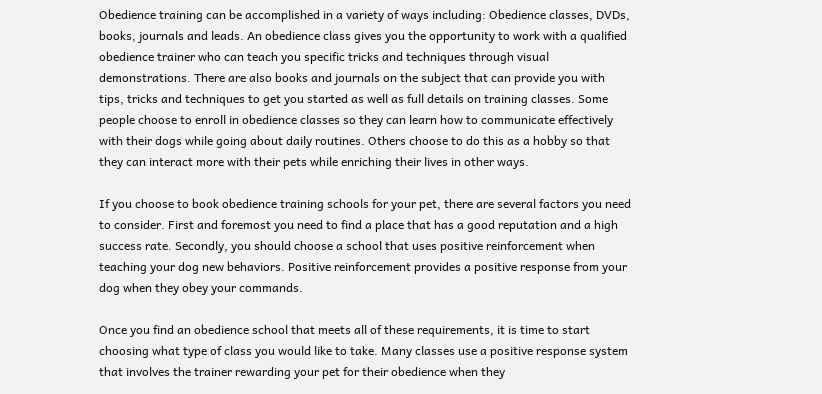Obedience training can be accomplished in a variety of ways including: Obedience classes, DVDs, books, journals and leads. An obedience class gives you the opportunity to work with a qualified obedience trainer who can teach you specific tricks and techniques through visual demonstrations. There are also books and journals on the subject that can provide you with tips, tricks and techniques to get you started as well as full details on training classes. Some people choose to enroll in obedience classes so they can learn how to communicate effectively with their dogs while going about daily routines. Others choose to do this as a hobby so that they can interact more with their pets while enriching their lives in other ways.

If you choose to book obedience training schools for your pet, there are several factors you need to consider. First and foremost you need to find a place that has a good reputation and a high success rate. Secondly, you should choose a school that uses positive reinforcement when teaching your dog new behaviors. Positive reinforcement provides a positive response from your dog when they obey your commands.

Once you find an obedience school that meets all of these requirements, it is time to start choosing what type of class you would like to take. Many classes use a positive response system that involves the trainer rewarding your pet for their obedience when they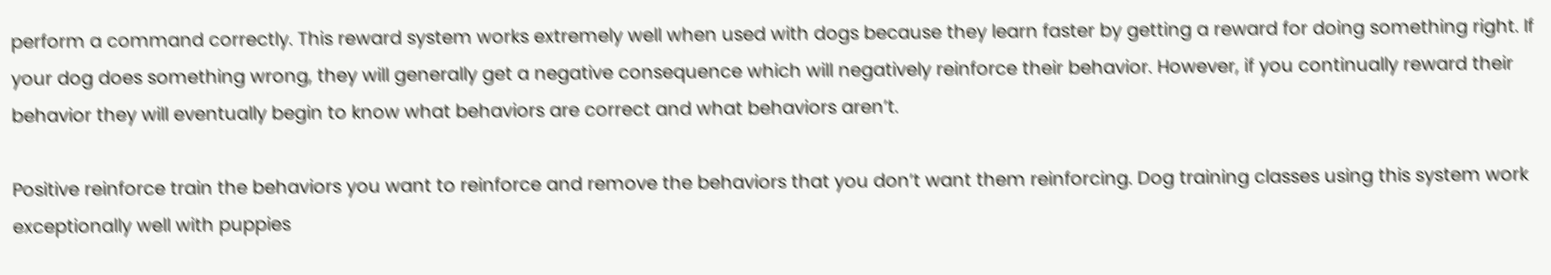perform a command correctly. This reward system works extremely well when used with dogs because they learn faster by getting a reward for doing something right. If your dog does something wrong, they will generally get a negative consequence which will negatively reinforce their behavior. However, if you continually reward their behavior they will eventually begin to know what behaviors are correct and what behaviors aren’t.

Positive reinforce train the behaviors you want to reinforce and remove the behaviors that you don’t want them reinforcing. Dog training classes using this system work exceptionally well with puppies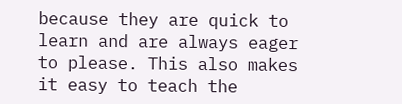because they are quick to learn and are always eager to please. This also makes it easy to teach the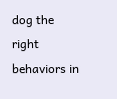dog the right behaviors in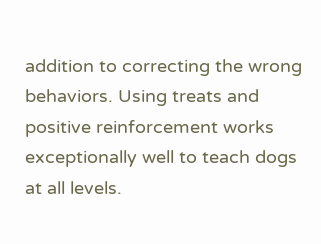addition to correcting the wrong behaviors. Using treats and positive reinforcement works exceptionally well to teach dogs at all levels.